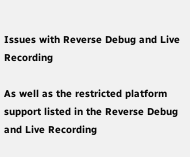Issues with Reverse Debug and Live Recording

As well as the restricted platform support listed in the Reverse Debug and Live Recording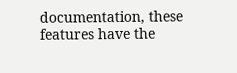documentation, these features have the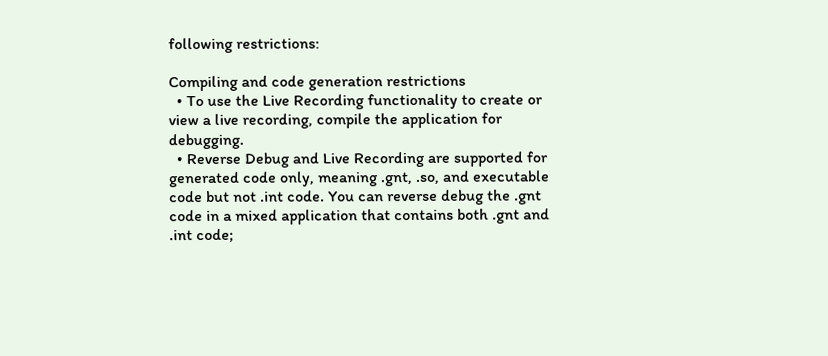following restrictions:

Compiling and code generation restrictions
  • To use the Live Recording functionality to create or view a live recording, compile the application for debugging.
  • Reverse Debug and Live Recording are supported for generated code only, meaning .gnt, .so, and executable code but not .int code. You can reverse debug the .gnt code in a mixed application that contains both .gnt and .int code;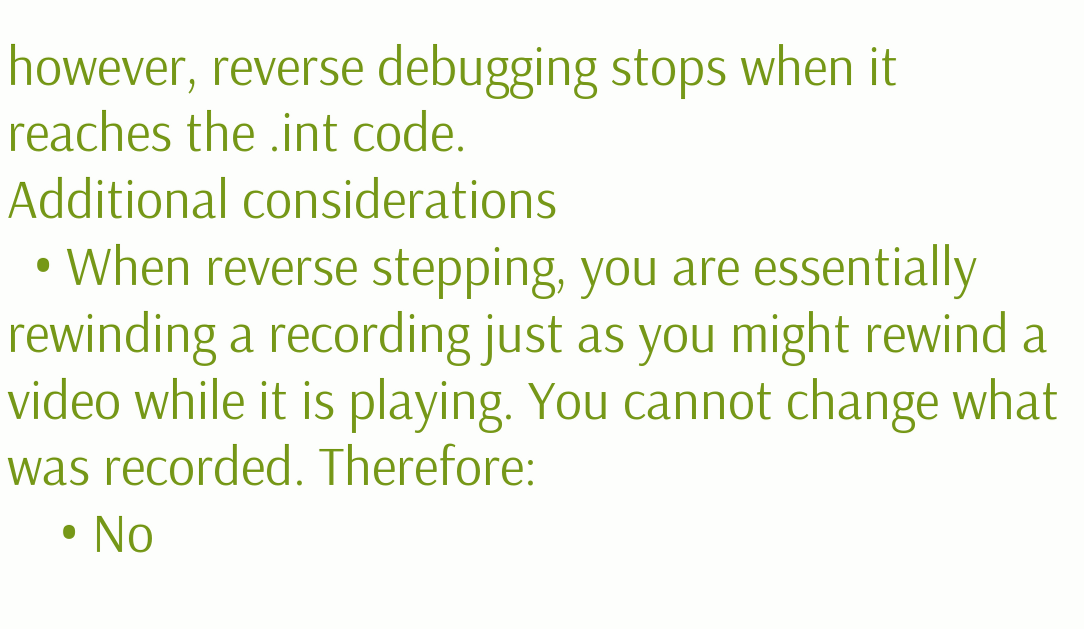however, reverse debugging stops when it reaches the .int code.
Additional considerations
  • When reverse stepping, you are essentially rewinding a recording just as you might rewind a video while it is playing. You cannot change what was recorded. Therefore:
    • No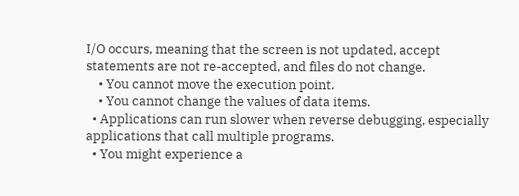I/O occurs, meaning that the screen is not updated, accept statements are not re-accepted, and files do not change.
    • You cannot move the execution point.
    • You cannot change the values of data items.
  • Applications can run slower when reverse debugging, especially applications that call multiple programs.
  • You might experience a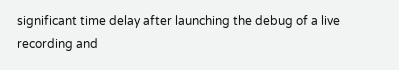significant time delay after launching the debug of a live recording and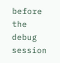before the debug session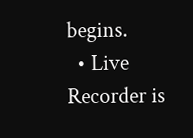begins.
  • Live Recorder is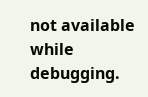not available while debugging.